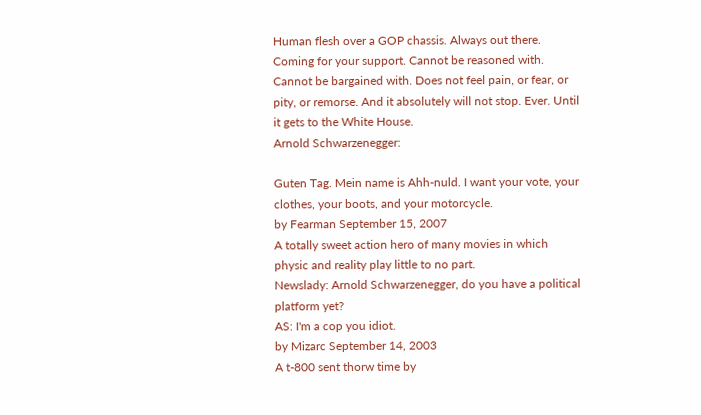Human flesh over a GOP chassis. Always out there. Coming for your support. Cannot be reasoned with. Cannot be bargained with. Does not feel pain, or fear, or pity, or remorse. And it absolutely will not stop. Ever. Until it gets to the White House.
Arnold Schwarzenegger:

Guten Tag. Mein name is Ahh-nuld. I want your vote, your clothes, your boots, and your motorcycle.
by Fearman September 15, 2007
A totally sweet action hero of many movies in which physic and reality play little to no part.
Newslady: Arnold Schwarzenegger, do you have a political platform yet?
AS: I'm a cop you idiot.
by Mizarc September 14, 2003
A t-800 sent thorw time by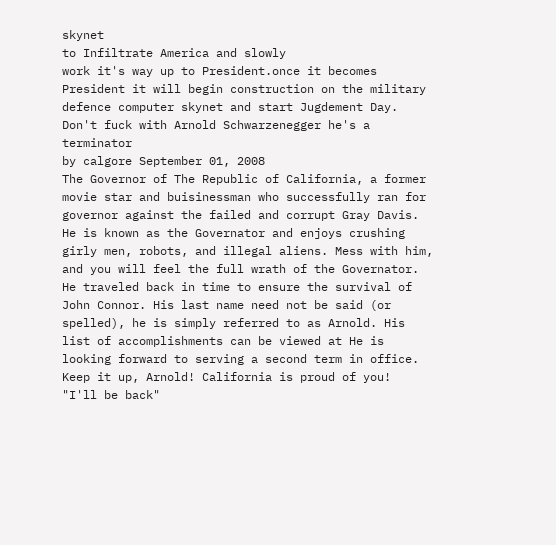skynet
to Infiltrate America and slowly
work it's way up to President.once it becomes President it will begin construction on the military defence computer skynet and start Jugdement Day.
Don't fuck with Arnold Schwarzenegger he's a terminator
by calgore September 01, 2008
The Governor of The Republic of California, a former movie star and buisinessman who successfully ran for governor against the failed and corrupt Gray Davis. He is known as the Governator and enjoys crushing girly men, robots, and illegal aliens. Mess with him, and you will feel the full wrath of the Governator. He traveled back in time to ensure the survival of John Connor. His last name need not be said (or spelled), he is simply referred to as Arnold. His list of accomplishments can be viewed at He is looking forward to serving a second term in office. Keep it up, Arnold! California is proud of you!
"I'll be back"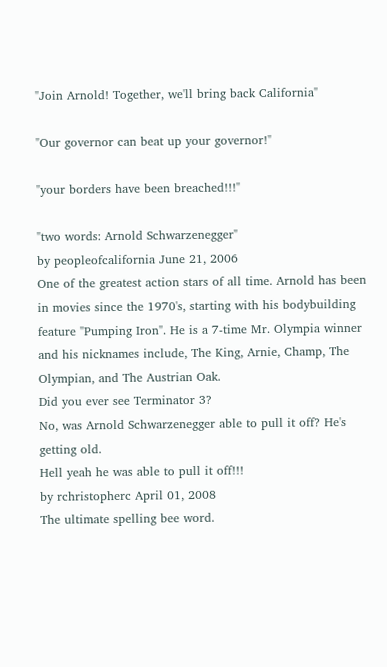"Join Arnold! Together, we'll bring back California"

"Our governor can beat up your governor!"

"your borders have been breached!!!"

"two words: Arnold Schwarzenegger"
by peopleofcalifornia June 21, 2006
One of the greatest action stars of all time. Arnold has been in movies since the 1970's, starting with his bodybuilding feature "Pumping Iron". He is a 7-time Mr. Olympia winner and his nicknames include, The King, Arnie, Champ, The Olympian, and The Austrian Oak.
Did you ever see Terminator 3?
No, was Arnold Schwarzenegger able to pull it off? He's getting old.
Hell yeah he was able to pull it off!!!
by rchristopherc April 01, 2008
The ultimate spelling bee word.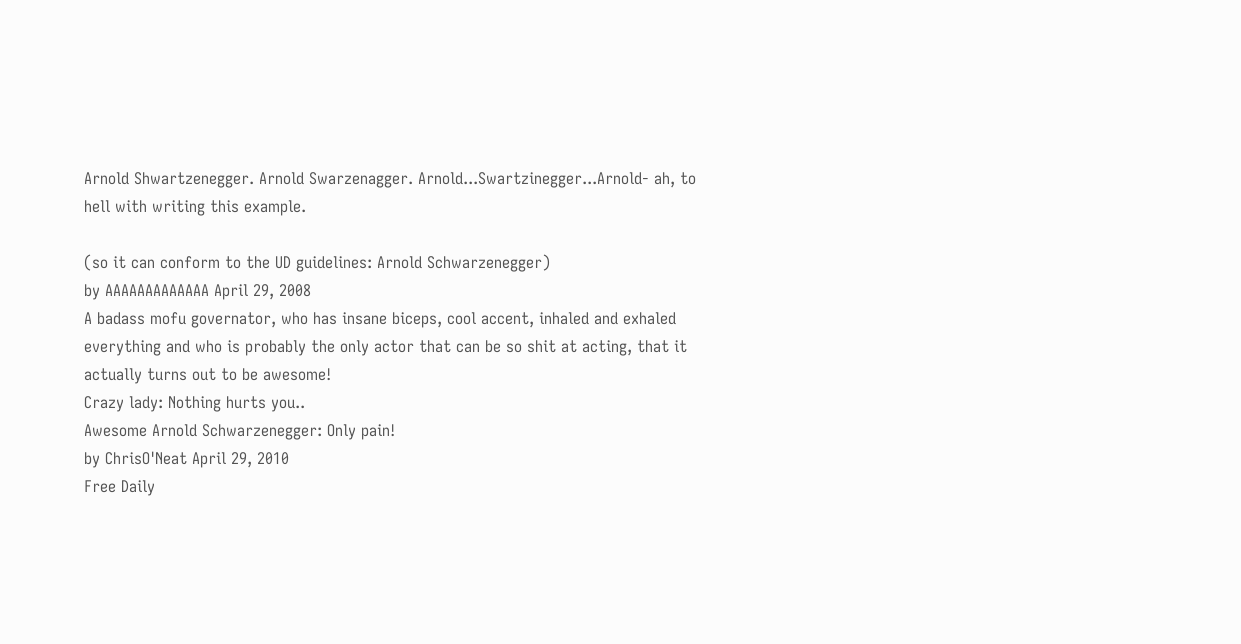Arnold Shwartzenegger. Arnold Swarzenagger. Arnold...Swartzinegger...Arnold- ah, to hell with writing this example.

(so it can conform to the UD guidelines: Arnold Schwarzenegger)
by AAAAAAAAAAAAA April 29, 2008
A badass mofu governator, who has insane biceps, cool accent, inhaled and exhaled everything and who is probably the only actor that can be so shit at acting, that it actually turns out to be awesome!
Crazy lady: Nothing hurts you..
Awesome Arnold Schwarzenegger: Only pain!
by ChrisO'Neat April 29, 2010
Free Daily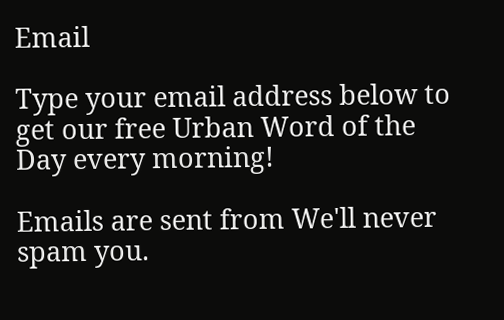Email

Type your email address below to get our free Urban Word of the Day every morning!

Emails are sent from We'll never spam you.